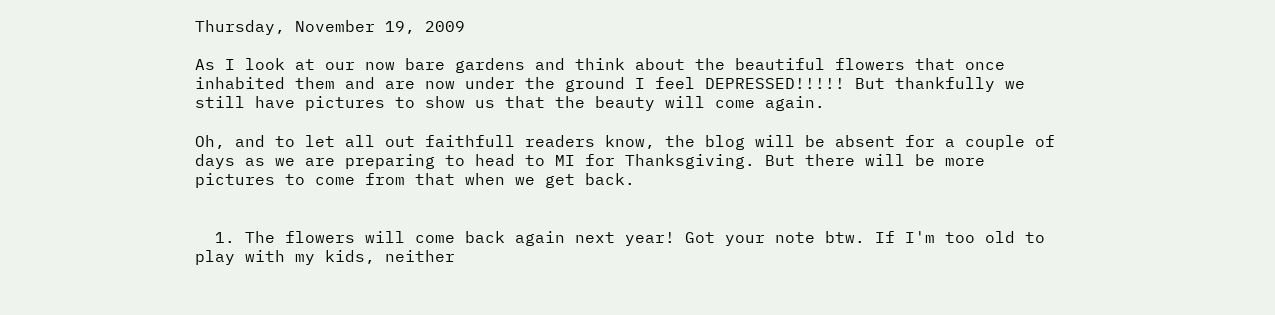Thursday, November 19, 2009

As I look at our now bare gardens and think about the beautiful flowers that once inhabited them and are now under the ground I feel DEPRESSED!!!!! But thankfully we still have pictures to show us that the beauty will come again.

Oh, and to let all out faithfull readers know, the blog will be absent for a couple of days as we are preparing to head to MI for Thanksgiving. But there will be more pictures to come from that when we get back.


  1. The flowers will come back again next year! Got your note btw. If I'm too old to play with my kids, neither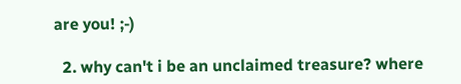are you! ;-)

  2. why can't i be an unclaimed treasure? where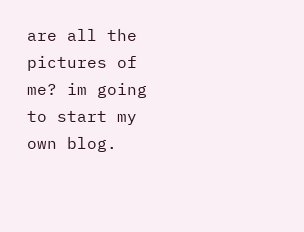are all the pictures of me? im going to start my own blog.